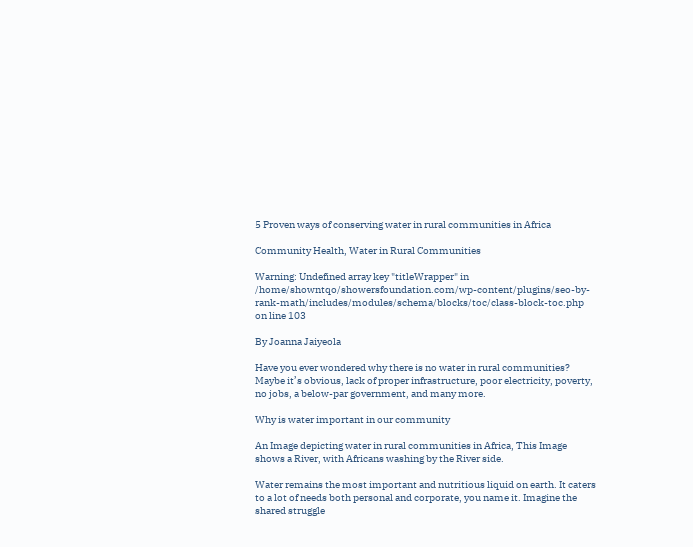5 Proven ways of conserving water in rural communities in Africa

Community Health, Water in Rural Communities

Warning: Undefined array key "titleWrapper" in /home/showntqo/showersfoundation.com/wp-content/plugins/seo-by-rank-math/includes/modules/schema/blocks/toc/class-block-toc.php on line 103

By Joanna Jaiyeola

Have you ever wondered why there is no water in rural communities? Maybe it’s obvious, lack of proper infrastructure, poor electricity, poverty, no jobs, a below-par government, and many more.

Why is water important in our community

An Image depicting water in rural communities in Africa, This Image shows a River, with Africans washing by the River side.

Water remains the most important and nutritious liquid on earth. It caters to a lot of needs both personal and corporate, you name it. Imagine the shared struggle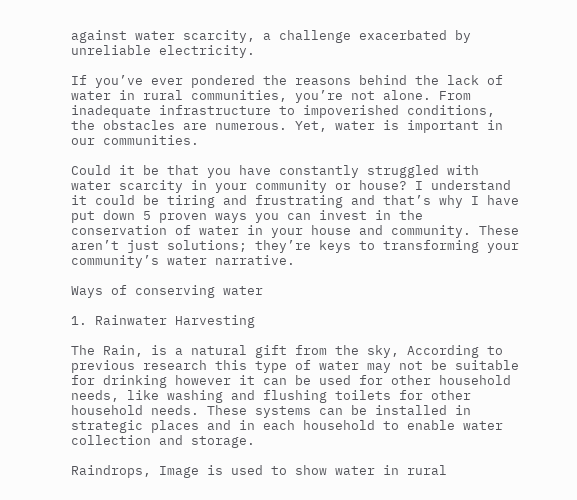against water scarcity, a challenge exacerbated by unreliable electricity.

If you’ve ever pondered the reasons behind the lack of water in rural communities, you’re not alone. From inadequate infrastructure to impoverished conditions, the obstacles are numerous. Yet, water is important in our communities.

Could it be that you have constantly struggled with water scarcity in your community or house? I understand it could be tiring and frustrating and that’s why I have put down 5 proven ways you can invest in the conservation of water in your house and community. These aren’t just solutions; they’re keys to transforming your community’s water narrative.

Ways of conserving water

1. Rainwater Harvesting

The Rain, is a natural gift from the sky, According to previous research this type of water may not be suitable for drinking however it can be used for other household needs, like washing and flushing toilets for other household needs. These systems can be installed in strategic places and in each household to enable water collection and storage.

Raindrops, Image is used to show water in rural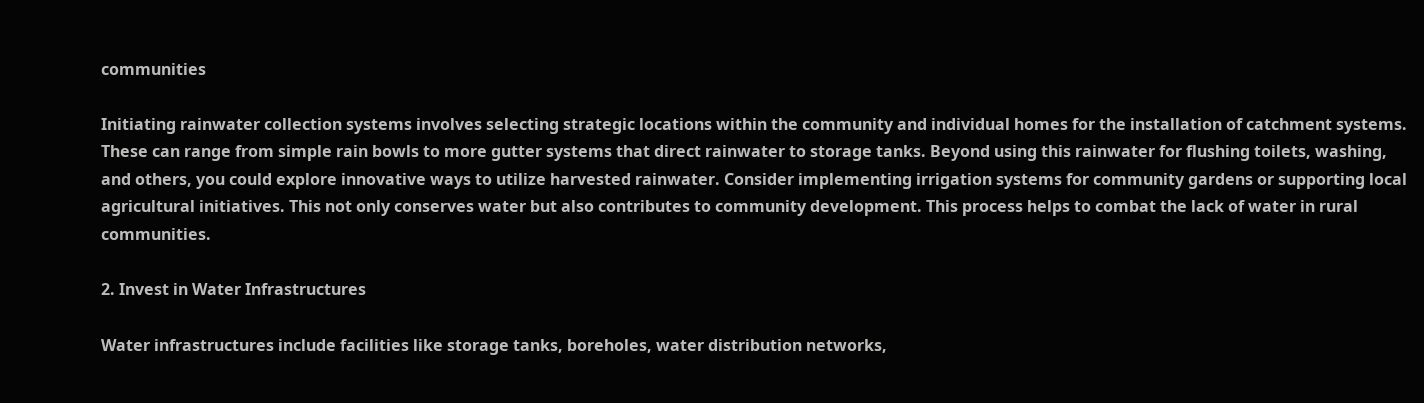communities

Initiating rainwater collection systems involves selecting strategic locations within the community and individual homes for the installation of catchment systems. These can range from simple rain bowls to more gutter systems that direct rainwater to storage tanks. Beyond using this rainwater for flushing toilets, washing, and others, you could explore innovative ways to utilize harvested rainwater. Consider implementing irrigation systems for community gardens or supporting local agricultural initiatives. This not only conserves water but also contributes to community development. This process helps to combat the lack of water in rural communities.

2. Invest in Water Infrastructures

Water infrastructures include facilities like storage tanks, boreholes, water distribution networks,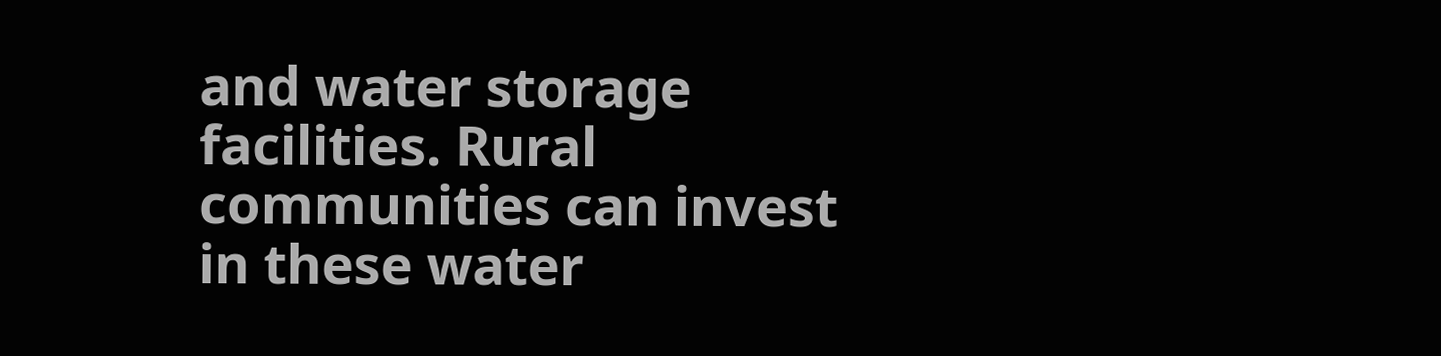and water storage facilities. Rural communities can invest in these water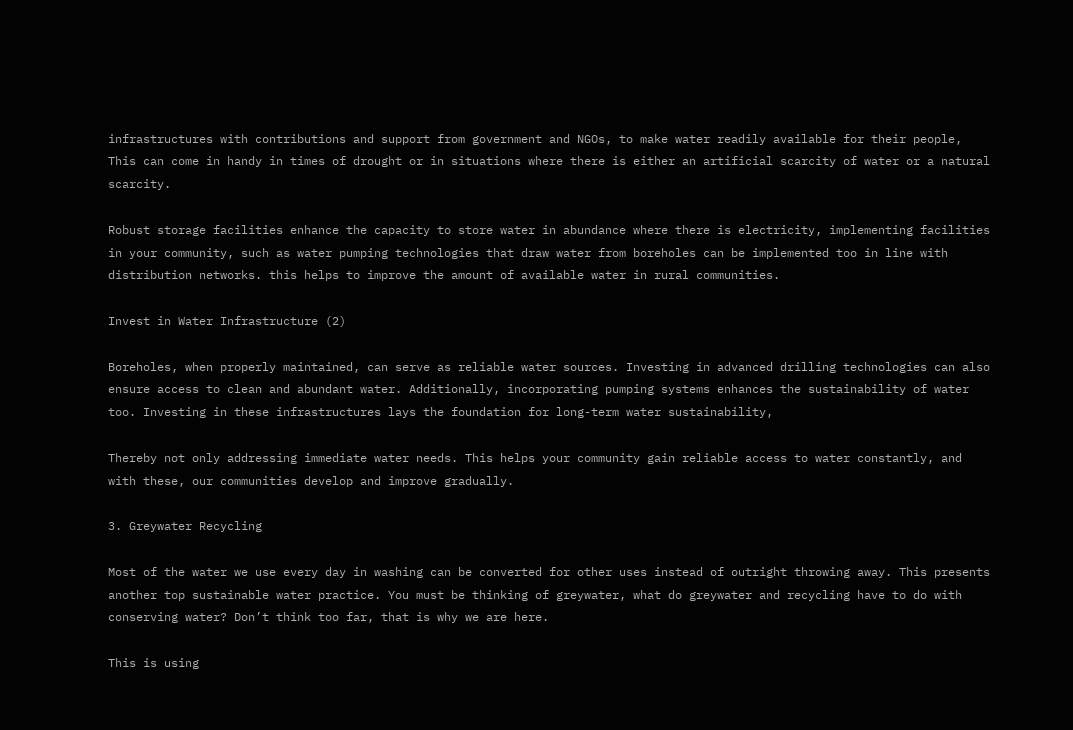infrastructures with contributions and support from government and NGOs, to make water readily available for their people, This can come in handy in times of drought or in situations where there is either an artificial scarcity of water or a natural scarcity.

Robust storage facilities enhance the capacity to store water in abundance where there is electricity, implementing facilities in your community, such as water pumping technologies that draw water from boreholes can be implemented too in line with distribution networks. this helps to improve the amount of available water in rural communities.

Invest in Water Infrastructure (2)

Boreholes, when properly maintained, can serve as reliable water sources. Investing in advanced drilling technologies can also ensure access to clean and abundant water. Additionally, incorporating pumping systems enhances the sustainability of water too. Investing in these infrastructures lays the foundation for long-term water sustainability,

Thereby not only addressing immediate water needs. This helps your community gain reliable access to water constantly, and with these, our communities develop and improve gradually.

3. Greywater Recycling

Most of the water we use every day in washing can be converted for other uses instead of outright throwing away. This presents another top sustainable water practice. You must be thinking of greywater, what do greywater and recycling have to do with conserving water? Don’t think too far, that is why we are here.

This is using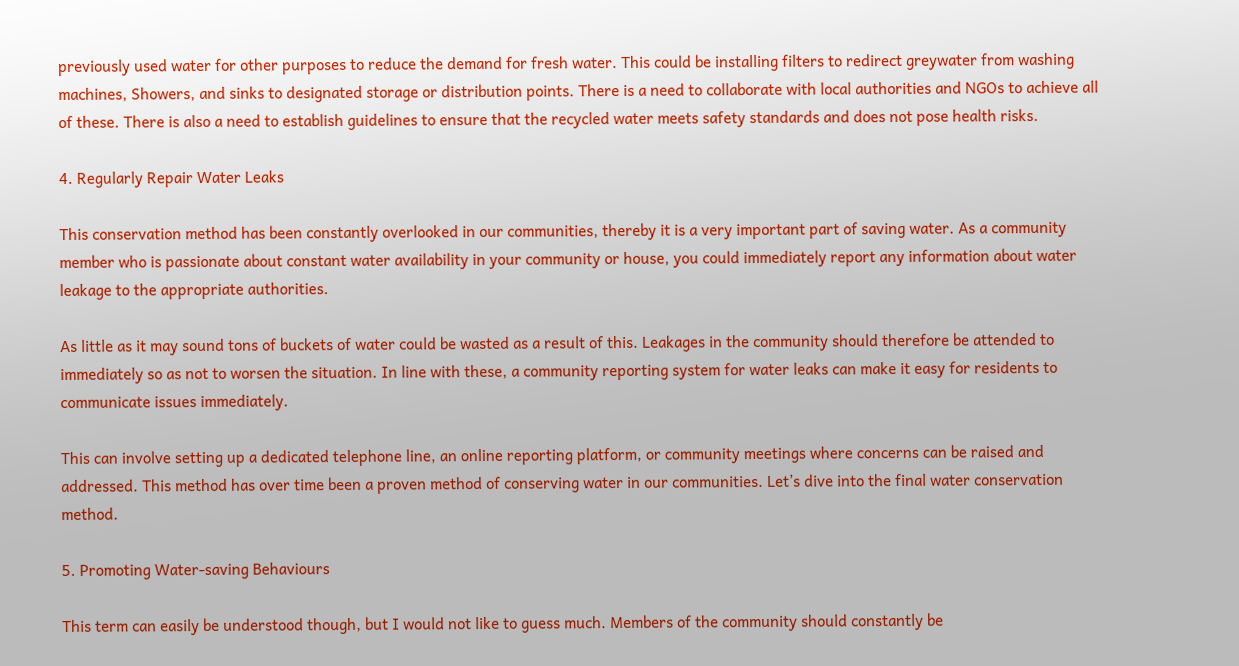previously used water for other purposes to reduce the demand for fresh water. This could be installing filters to redirect greywater from washing machines, Showers, and sinks to designated storage or distribution points. There is a need to collaborate with local authorities and NGOs to achieve all of these. There is also a need to establish guidelines to ensure that the recycled water meets safety standards and does not pose health risks.

4. Regularly Repair Water Leaks

This conservation method has been constantly overlooked in our communities, thereby it is a very important part of saving water. As a community member who is passionate about constant water availability in your community or house, you could immediately report any information about water leakage to the appropriate authorities.

As little as it may sound tons of buckets of water could be wasted as a result of this. Leakages in the community should therefore be attended to immediately so as not to worsen the situation. In line with these, a community reporting system for water leaks can make it easy for residents to communicate issues immediately.

This can involve setting up a dedicated telephone line, an online reporting platform, or community meetings where concerns can be raised and addressed. This method has over time been a proven method of conserving water in our communities. Let’s dive into the final water conservation method.

5. Promoting Water-saving Behaviours

This term can easily be understood though, but I would not like to guess much. Members of the community should constantly be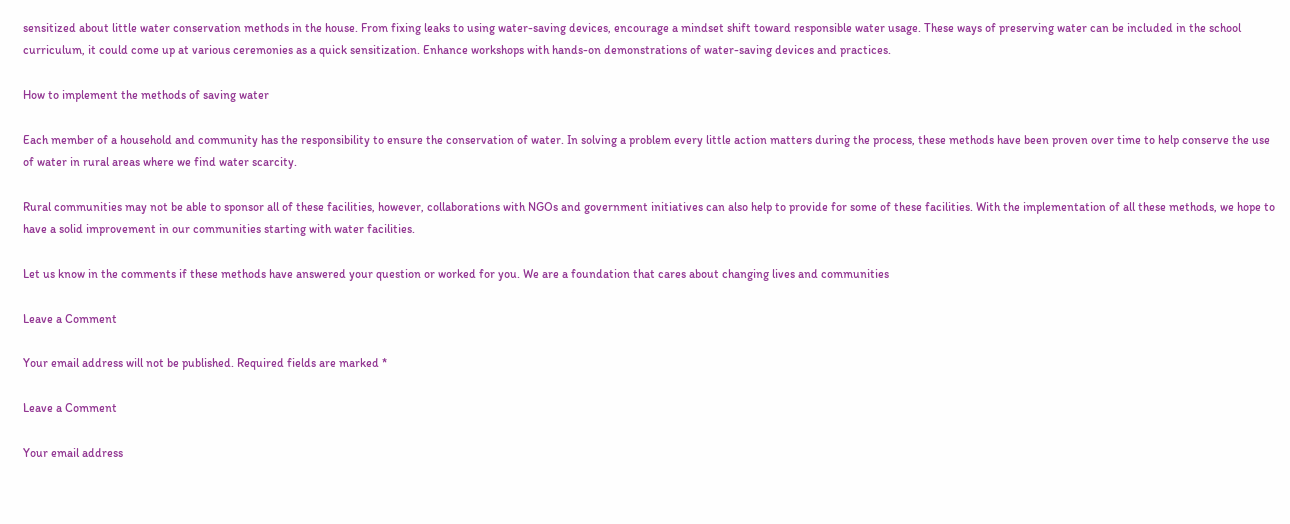sensitized about little water conservation methods in the house. From fixing leaks to using water-saving devices, encourage a mindset shift toward responsible water usage. These ways of preserving water can be included in the school curriculum, it could come up at various ceremonies as a quick sensitization. Enhance workshops with hands-on demonstrations of water-saving devices and practices.

How to implement the methods of saving water

Each member of a household and community has the responsibility to ensure the conservation of water. In solving a problem every little action matters during the process, these methods have been proven over time to help conserve the use of water in rural areas where we find water scarcity.

Rural communities may not be able to sponsor all of these facilities, however, collaborations with NGOs and government initiatives can also help to provide for some of these facilities. With the implementation of all these methods, we hope to have a solid improvement in our communities starting with water facilities.

Let us know in the comments if these methods have answered your question or worked for you. We are a foundation that cares about changing lives and communities

Leave a Comment

Your email address will not be published. Required fields are marked *

Leave a Comment

Your email address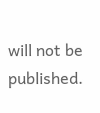will not be published.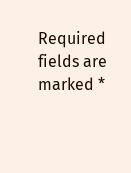Required fields are marked *